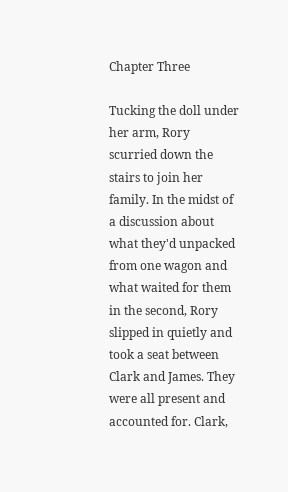Chapter Three

Tucking the doll under her arm, Rory scurried down the stairs to join her family. In the midst of a discussion about what they'd unpacked from one wagon and what waited for them in the second, Rory slipped in quietly and took a seat between Clark and James. They were all present and accounted for. Clark,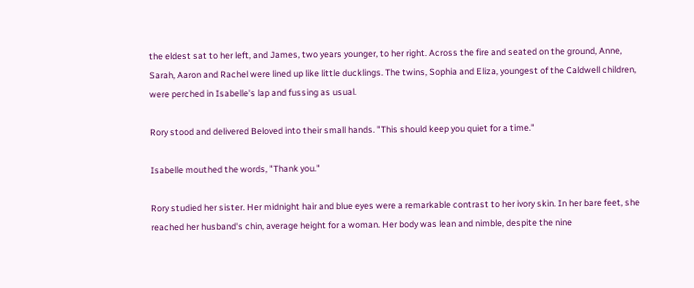the eldest sat to her left, and James, two years younger, to her right. Across the fire and seated on the ground, Anne, Sarah, Aaron and Rachel were lined up like little ducklings. The twins, Sophia and Eliza, youngest of the Caldwell children, were perched in Isabelle's lap and fussing as usual.

Rory stood and delivered Beloved into their small hands. "This should keep you quiet for a time."

Isabelle mouthed the words, "Thank you."

Rory studied her sister. Her midnight hair and blue eyes were a remarkable contrast to her ivory skin. In her bare feet, she reached her husband's chin, average height for a woman. Her body was lean and nimble, despite the nine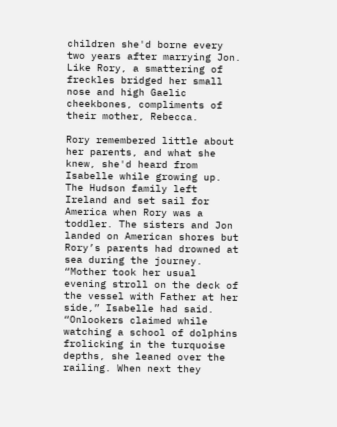children she'd borne every two years after marrying Jon. Like Rory, a smattering of freckles bridged her small nose and high Gaelic cheekbones, compliments of their mother, Rebecca.

Rory remembered little about her parents, and what she knew, she'd heard from Isabelle while growing up. The Hudson family left Ireland and set sail for America when Rory was a toddler. The sisters and Jon landed on American shores but Rory’s parents had drowned at sea during the journey. “Mother took her usual evening stroll on the deck of the vessel with Father at her side,” Isabelle had said. “Onlookers claimed while watching a school of dolphins frolicking in the turquoise depths, she leaned over the railing. When next they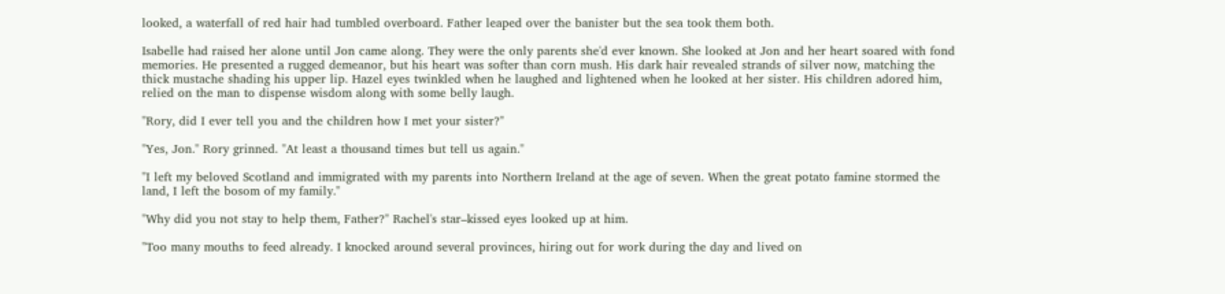looked, a waterfall of red hair had tumbled overboard. Father leaped over the banister but the sea took them both.

Isabelle had raised her alone until Jon came along. They were the only parents she'd ever known. She looked at Jon and her heart soared with fond memories. He presented a rugged demeanor, but his heart was softer than corn mush. His dark hair revealed strands of silver now, matching the thick mustache shading his upper lip. Hazel eyes twinkled when he laughed and lightened when he looked at her sister. His children adored him, relied on the man to dispense wisdom along with some belly laugh.

"Rory, did I ever tell you and the children how I met your sister?"

"Yes, Jon." Rory grinned. "At least a thousand times but tell us again."

"I left my beloved Scotland and immigrated with my parents into Northern Ireland at the age of seven. When the great potato famine stormed the land, I left the bosom of my family."

"Why did you not stay to help them, Father?" Rachel's star–kissed eyes looked up at him.

"Too many mouths to feed already. I knocked around several provinces, hiring out for work during the day and lived on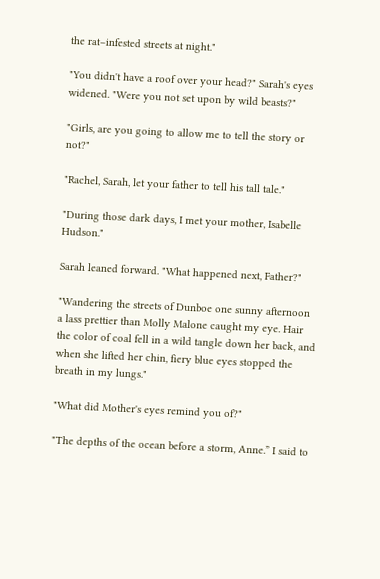the rat–infested streets at night."

"You didn't have a roof over your head?" Sarah's eyes widened. "Were you not set upon by wild beasts?"

"Girls, are you going to allow me to tell the story or not?"

"Rachel, Sarah, let your father to tell his tall tale."

"During those dark days, I met your mother, Isabelle Hudson."

Sarah leaned forward. "What happened next, Father?"

"Wandering the streets of Dunboe one sunny afternoon a lass prettier than Molly Malone caught my eye. Hair the color of coal fell in a wild tangle down her back, and when she lifted her chin, fiery blue eyes stopped the breath in my lungs."

"What did Mother's eyes remind you of?"

"The depths of the ocean before a storm, Anne.” I said to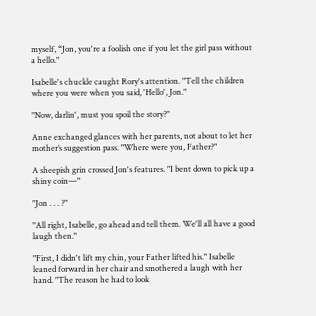myself, “Jon, you're a foolish one if you let the girl pass without a hello."

Isabelle's chuckle caught Rory's attention. "Tell the children where you were when you said, 'Hello', Jon."

"Now, darlin', must you spoil the story?"

Anne exchanged glances with her parents, not about to let her mother’s suggestion pass. "Where were you, Father?"

A sheepish grin crossed Jon's features. "I bent down to pick up a shiny coin—"

"Jon . . . ?"

"All right, Isabelle, go ahead and tell them. We'll all have a good laugh then."

"First, I didn't lift my chin, your Father lifted his." Isabelle leaned forward in her chair and smothered a laugh with her hand. "The reason he had to look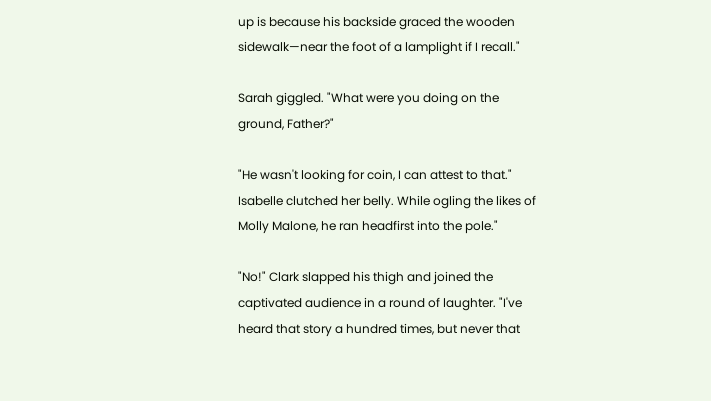up is because his backside graced the wooden sidewalk—near the foot of a lamplight if I recall."

Sarah giggled. "What were you doing on the ground, Father?"

"He wasn't looking for coin, I can attest to that." Isabelle clutched her belly. While ogling the likes of Molly Malone, he ran headfirst into the pole."

"No!" Clark slapped his thigh and joined the captivated audience in a round of laughter. "I've heard that story a hundred times, but never that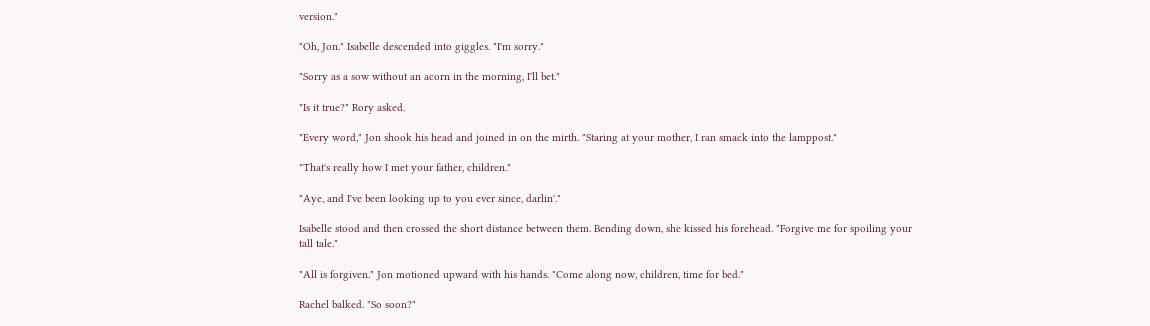version."

"Oh, Jon." Isabelle descended into giggles. "I'm sorry."

"Sorry as a sow without an acorn in the morning, I'll bet."

"Is it true?" Rory asked.

"Every word," Jon shook his head and joined in on the mirth. "Staring at your mother, I ran smack into the lamppost."

"That's really how I met your father, children."

"Aye, and I've been looking up to you ever since, darlin'."

Isabelle stood and then crossed the short distance between them. Bending down, she kissed his forehead. "Forgive me for spoiling your tall tale."

"All is forgiven." Jon motioned upward with his hands. "Come along now, children, time for bed."

Rachel balked. "So soon?"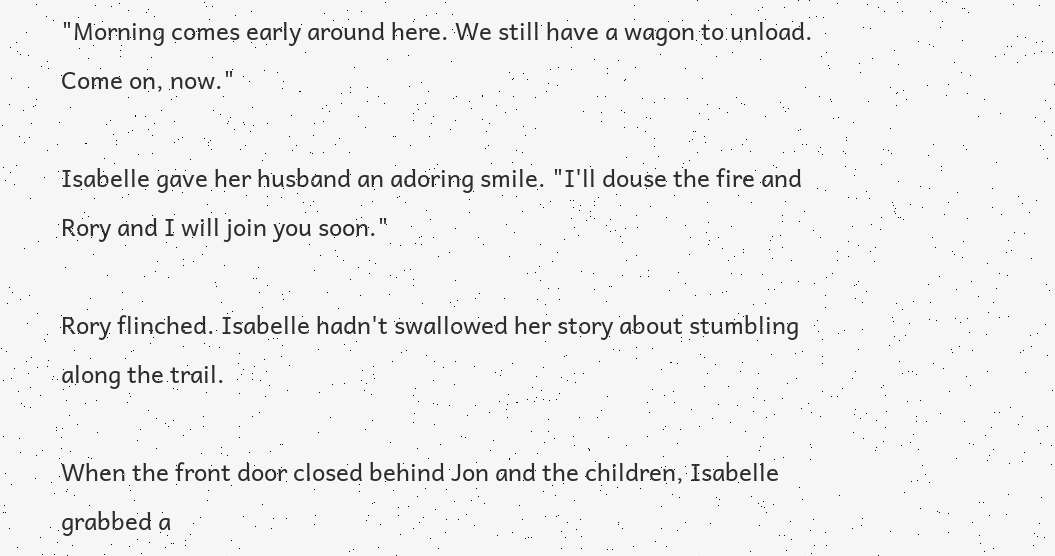"Morning comes early around here. We still have a wagon to unload. Come on, now."

Isabelle gave her husband an adoring smile. "I'll douse the fire and Rory and I will join you soon."

Rory flinched. Isabelle hadn't swallowed her story about stumbling along the trail.

When the front door closed behind Jon and the children, Isabelle grabbed a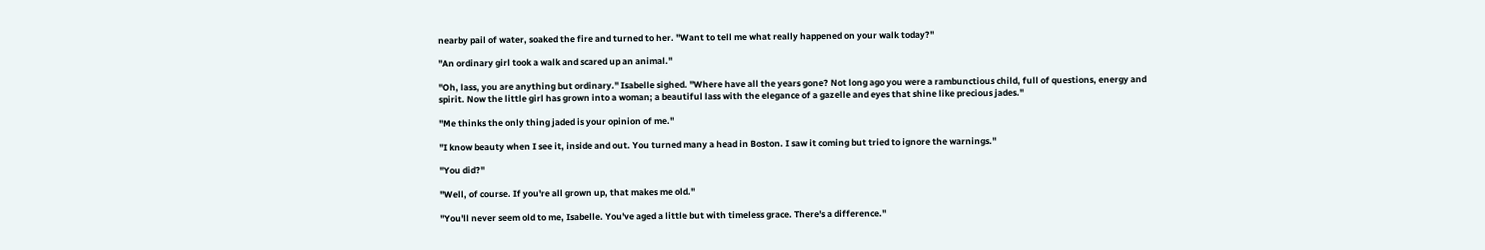nearby pail of water, soaked the fire and turned to her. "Want to tell me what really happened on your walk today?"

"An ordinary girl took a walk and scared up an animal."

"Oh, lass, you are anything but ordinary." Isabelle sighed. "Where have all the years gone? Not long ago you were a rambunctious child, full of questions, energy and spirit. Now the little girl has grown into a woman; a beautiful lass with the elegance of a gazelle and eyes that shine like precious jades."

"Me thinks the only thing jaded is your opinion of me."

"I know beauty when I see it, inside and out. You turned many a head in Boston. I saw it coming but tried to ignore the warnings."

"You did?"

"Well, of course. If you're all grown up, that makes me old."

"You'll never seem old to me, Isabelle. You've aged a little but with timeless grace. There's a difference."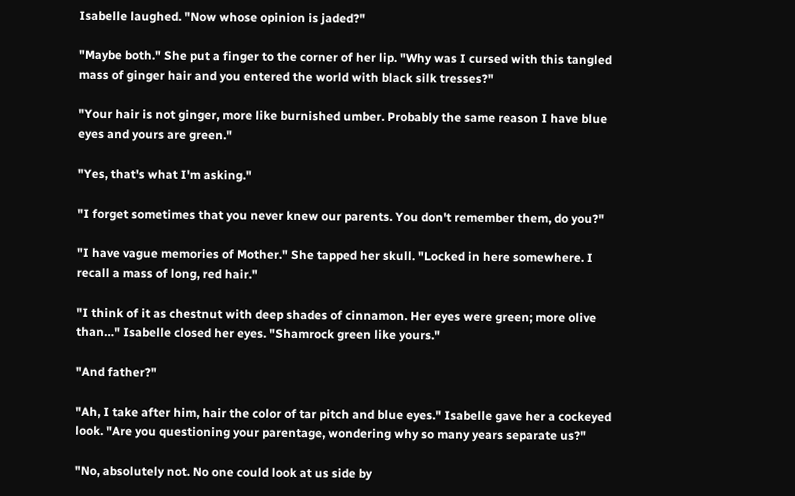Isabelle laughed. "Now whose opinion is jaded?"

"Maybe both." She put a finger to the corner of her lip. "Why was I cursed with this tangled mass of ginger hair and you entered the world with black silk tresses?"

"Your hair is not ginger, more like burnished umber. Probably the same reason I have blue eyes and yours are green."

"Yes, that's what I'm asking."

"I forget sometimes that you never knew our parents. You don't remember them, do you?"

"I have vague memories of Mother." She tapped her skull. "Locked in here somewhere. I recall a mass of long, red hair."

"I think of it as chestnut with deep shades of cinnamon. Her eyes were green; more olive than…" Isabelle closed her eyes. "Shamrock green like yours."

"And father?"

"Ah, I take after him, hair the color of tar pitch and blue eyes." Isabelle gave her a cockeyed look. "Are you questioning your parentage, wondering why so many years separate us?"

"No, absolutely not. No one could look at us side by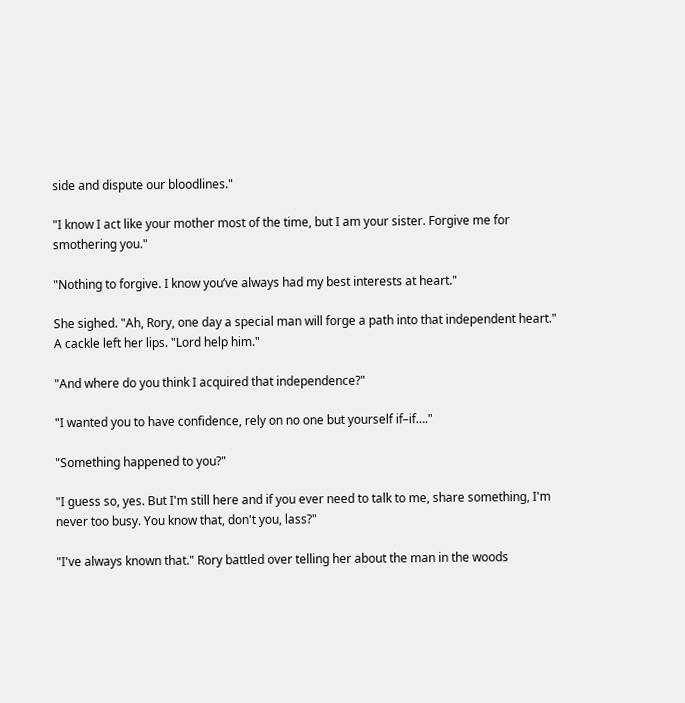side and dispute our bloodlines."

"I know I act like your mother most of the time, but I am your sister. Forgive me for smothering you."

"Nothing to forgive. I know you’ve always had my best interests at heart."

She sighed. "Ah, Rory, one day a special man will forge a path into that independent heart." A cackle left her lips. "Lord help him."

"And where do you think I acquired that independence?"

"I wanted you to have confidence, rely on no one but yourself if–if…."

"Something happened to you?"

"I guess so, yes. But I'm still here and if you ever need to talk to me, share something, I'm never too busy. You know that, don't you, lass?"

"I've always known that." Rory battled over telling her about the man in the woods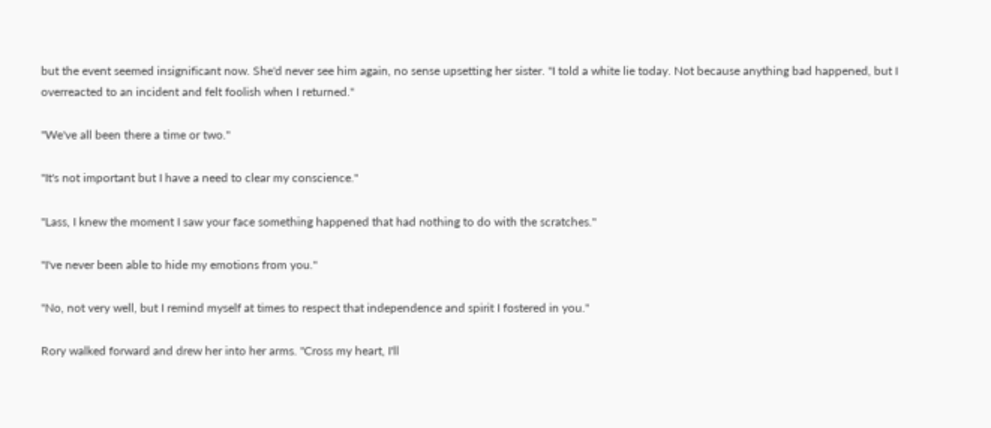but the event seemed insignificant now. She'd never see him again, no sense upsetting her sister. "I told a white lie today. Not because anything bad happened, but I overreacted to an incident and felt foolish when I returned."

"We've all been there a time or two."

"It's not important but I have a need to clear my conscience."

"Lass, I knew the moment I saw your face something happened that had nothing to do with the scratches."

"I've never been able to hide my emotions from you."

"No, not very well, but I remind myself at times to respect that independence and spirit I fostered in you."

Rory walked forward and drew her into her arms. "Cross my heart, I'll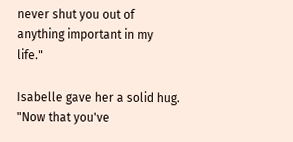never shut you out of anything important in my life."

Isabelle gave her a solid hug. "Now that you've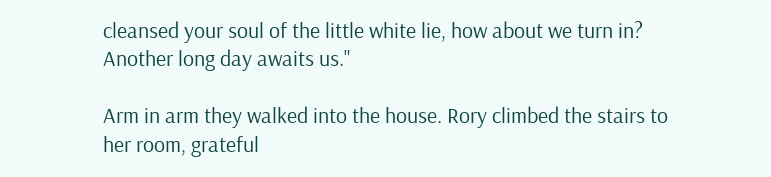cleansed your soul of the little white lie, how about we turn in? Another long day awaits us."

Arm in arm they walked into the house. Rory climbed the stairs to her room, grateful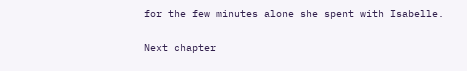for the few minutes alone she spent with Isabelle.

Next chapter